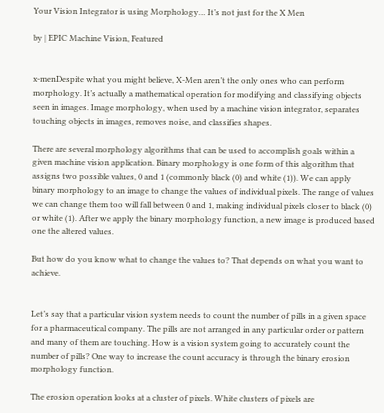Your Vision Integrator is using Morphology… It’s not just for the X Men

by | EPIC Machine Vision, Featured


x-menDespite what you might believe, X-Men aren’t the only ones who can perform morphology. It’s actually a mathematical operation for modifying and classifying objects seen in images. Image morphology, when used by a machine vision integrator, separates touching objects in images, removes noise, and classifies shapes.

There are several morphology algorithms that can be used to accomplish goals within a given machine vision application. Binary morphology is one form of this algorithm that assigns two possible values, 0 and 1 (commonly black (0) and white (1)). We can apply binary morphology to an image to change the values of individual pixels. The range of values we can change them too will fall between 0 and 1, making individual pixels closer to black (0) or white (1). After we apply the binary morphology function, a new image is produced based one the altered values.

But how do you know what to change the values to? That depends on what you want to achieve.


Let’s say that a particular vision system needs to count the number of pills in a given space for a pharmaceutical company. The pills are not arranged in any particular order or pattern and many of them are touching. How is a vision system going to accurately count the number of pills? One way to increase the count accuracy is through the binary erosion morphology function.

The erosion operation looks at a cluster of pixels. White clusters of pixels are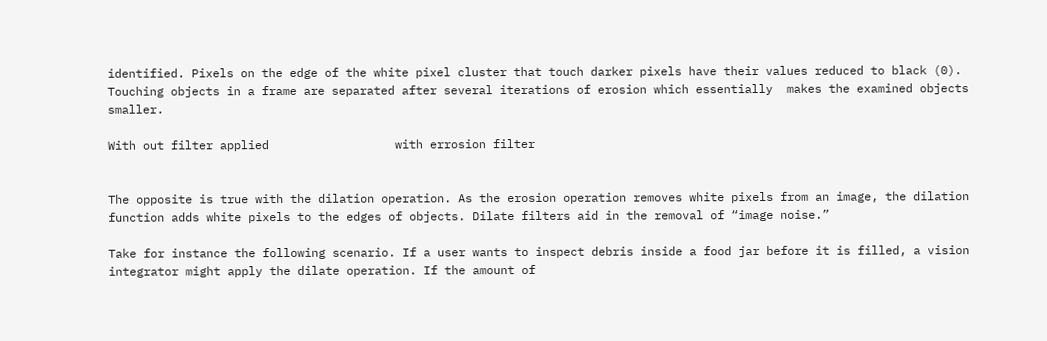identified. Pixels on the edge of the white pixel cluster that touch darker pixels have their values reduced to black (0).  Touching objects in a frame are separated after several iterations of erosion which essentially  makes the examined objects smaller.

With out filter applied                  with errosion filter


The opposite is true with the dilation operation. As the erosion operation removes white pixels from an image, the dilation function adds white pixels to the edges of objects. Dilate filters aid in the removal of “image noise.”

Take for instance the following scenario. If a user wants to inspect debris inside a food jar before it is filled, a vision integrator might apply the dilate operation. If the amount of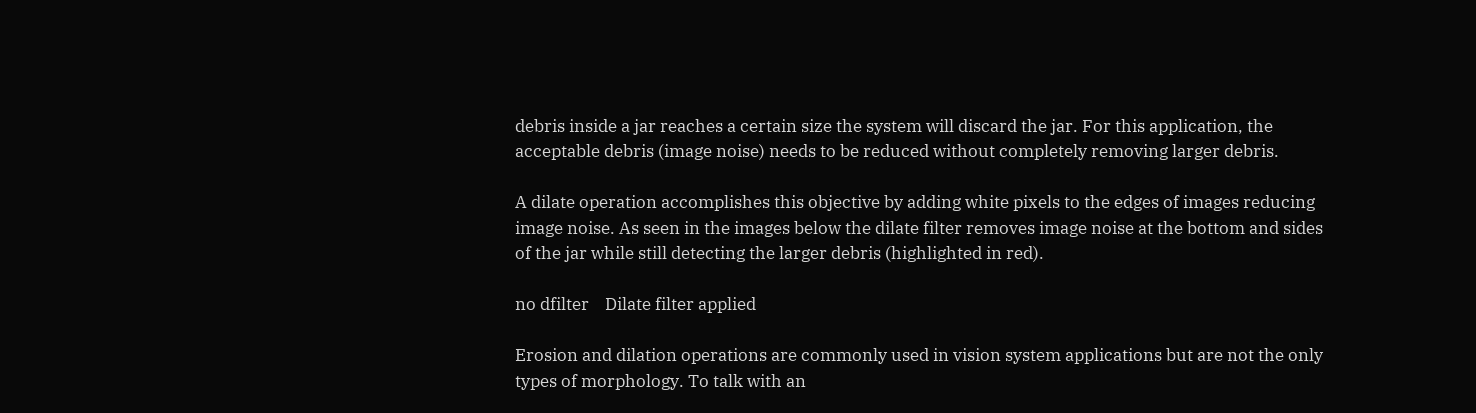debris inside a jar reaches a certain size the system will discard the jar. For this application, the acceptable debris (image noise) needs to be reduced without completely removing larger debris.

A dilate operation accomplishes this objective by adding white pixels to the edges of images reducing image noise. As seen in the images below the dilate filter removes image noise at the bottom and sides of the jar while still detecting the larger debris (highlighted in red).

no dfilter    Dilate filter applied

Erosion and dilation operations are commonly used in vision system applications but are not the only types of morphology. To talk with an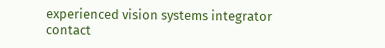experienced vision systems integrator contact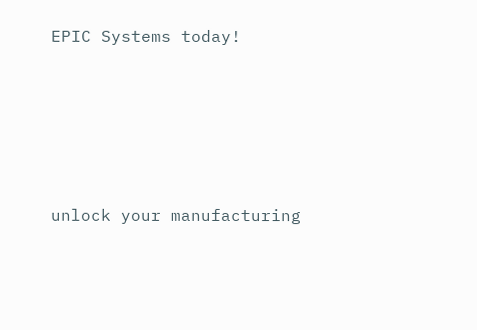EPIC Systems today!







unlock your manufacturing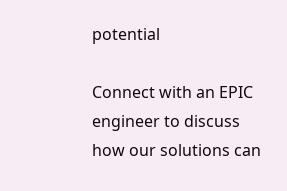potential

Connect with an EPIC engineer to discuss how our solutions can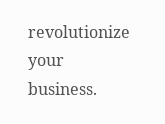revolutionize your business.